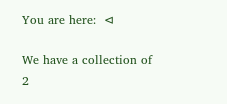You are here:  ⊲

We have a collection of 2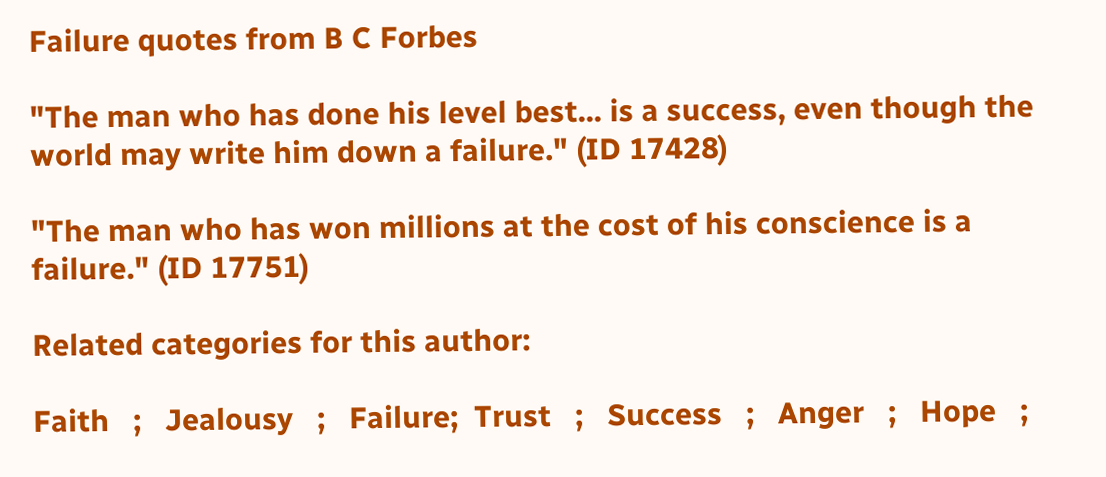Failure quotes from B C Forbes

"The man who has done his level best... is a success, even though the world may write him down a failure." (ID 17428)

"The man who has won millions at the cost of his conscience is a failure." (ID 17751)

Related categories for this author:

Faith   ;   Jealousy   ;   Failure;  Trust   ;   Success   ;   Anger   ;   Hope   ;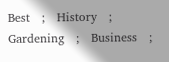Best   ;   History   ;   Gardening   ;   Business   ;